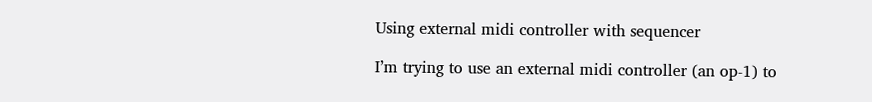Using external midi controller with sequencer

I’m trying to use an external midi controller (an op-1) to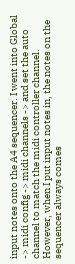input notes onto the A4 sequencer. I went into Global -> midi config -> midi channels -> and set the auto channel to match the midi controller channel. However, when I put input notes in, the notes on the sequencer always comes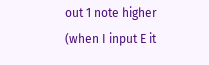out 1 note higher (when I input E it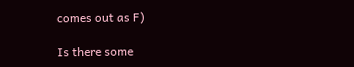comes out as F)

Is there some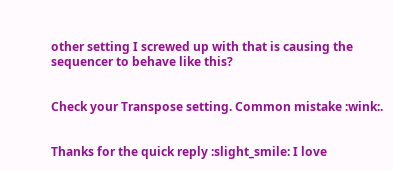other setting I screwed up with that is causing the sequencer to behave like this?


Check your Transpose setting. Common mistake :wink:.


Thanks for the quick reply :slight_smile: I love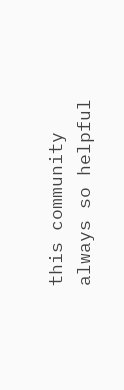this community always so helpful